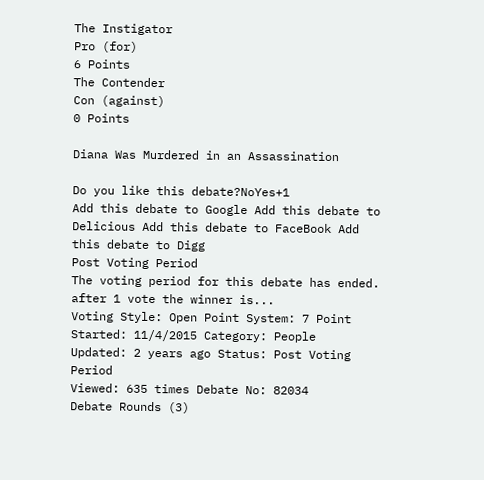The Instigator
Pro (for)
6 Points
The Contender
Con (against)
0 Points

Diana Was Murdered in an Assassination

Do you like this debate?NoYes+1
Add this debate to Google Add this debate to Delicious Add this debate to FaceBook Add this debate to Digg
Post Voting Period
The voting period for this debate has ended.
after 1 vote the winner is...
Voting Style: Open Point System: 7 Point
Started: 11/4/2015 Category: People
Updated: 2 years ago Status: Post Voting Period
Viewed: 635 times Debate No: 82034
Debate Rounds (3)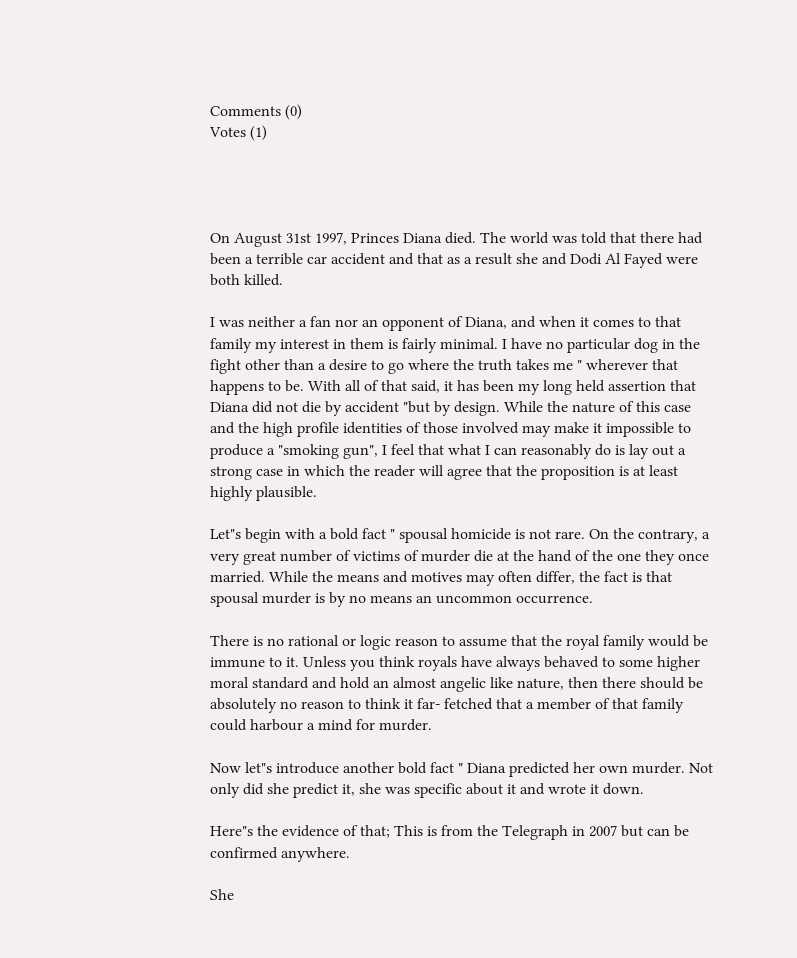Comments (0)
Votes (1)




On August 31st 1997, Princes Diana died. The world was told that there had been a terrible car accident and that as a result she and Dodi Al Fayed were both killed.

I was neither a fan nor an opponent of Diana, and when it comes to that family my interest in them is fairly minimal. I have no particular dog in the fight other than a desire to go where the truth takes me " wherever that happens to be. With all of that said, it has been my long held assertion that Diana did not die by accident "but by design. While the nature of this case and the high profile identities of those involved may make it impossible to produce a "smoking gun", I feel that what I can reasonably do is lay out a strong case in which the reader will agree that the proposition is at least highly plausible.

Let"s begin with a bold fact " spousal homicide is not rare. On the contrary, a very great number of victims of murder die at the hand of the one they once married. While the means and motives may often differ, the fact is that spousal murder is by no means an uncommon occurrence.

There is no rational or logic reason to assume that the royal family would be immune to it. Unless you think royals have always behaved to some higher moral standard and hold an almost angelic like nature, then there should be absolutely no reason to think it far- fetched that a member of that family could harbour a mind for murder.

Now let"s introduce another bold fact " Diana predicted her own murder. Not only did she predict it, she was specific about it and wrote it down.

Here"s the evidence of that; This is from the Telegraph in 2007 but can be confirmed anywhere.

She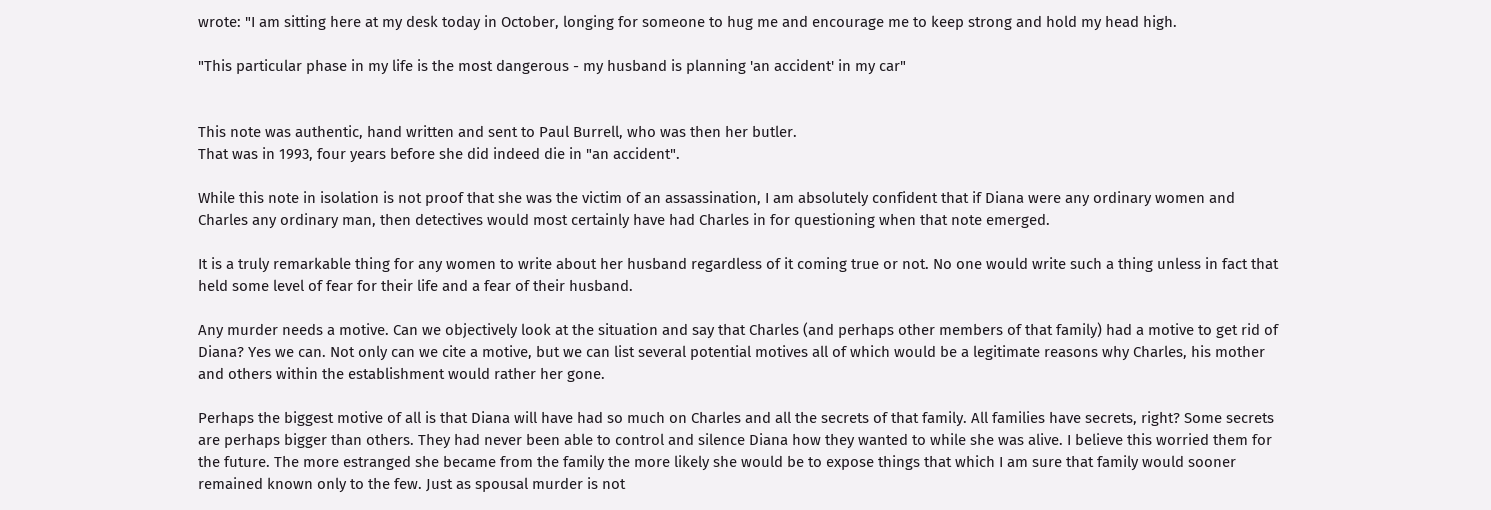wrote: "I am sitting here at my desk today in October, longing for someone to hug me and encourage me to keep strong and hold my head high.

"This particular phase in my life is the most dangerous - my husband is planning 'an accident' in my car"


This note was authentic, hand written and sent to Paul Burrell, who was then her butler.
That was in 1993, four years before she did indeed die in "an accident".

While this note in isolation is not proof that she was the victim of an assassination, I am absolutely confident that if Diana were any ordinary women and Charles any ordinary man, then detectives would most certainly have had Charles in for questioning when that note emerged.

It is a truly remarkable thing for any women to write about her husband regardless of it coming true or not. No one would write such a thing unless in fact that held some level of fear for their life and a fear of their husband.

Any murder needs a motive. Can we objectively look at the situation and say that Charles (and perhaps other members of that family) had a motive to get rid of Diana? Yes we can. Not only can we cite a motive, but we can list several potential motives all of which would be a legitimate reasons why Charles, his mother and others within the establishment would rather her gone.

Perhaps the biggest motive of all is that Diana will have had so much on Charles and all the secrets of that family. All families have secrets, right? Some secrets are perhaps bigger than others. They had never been able to control and silence Diana how they wanted to while she was alive. I believe this worried them for the future. The more estranged she became from the family the more likely she would be to expose things that which I am sure that family would sooner remained known only to the few. Just as spousal murder is not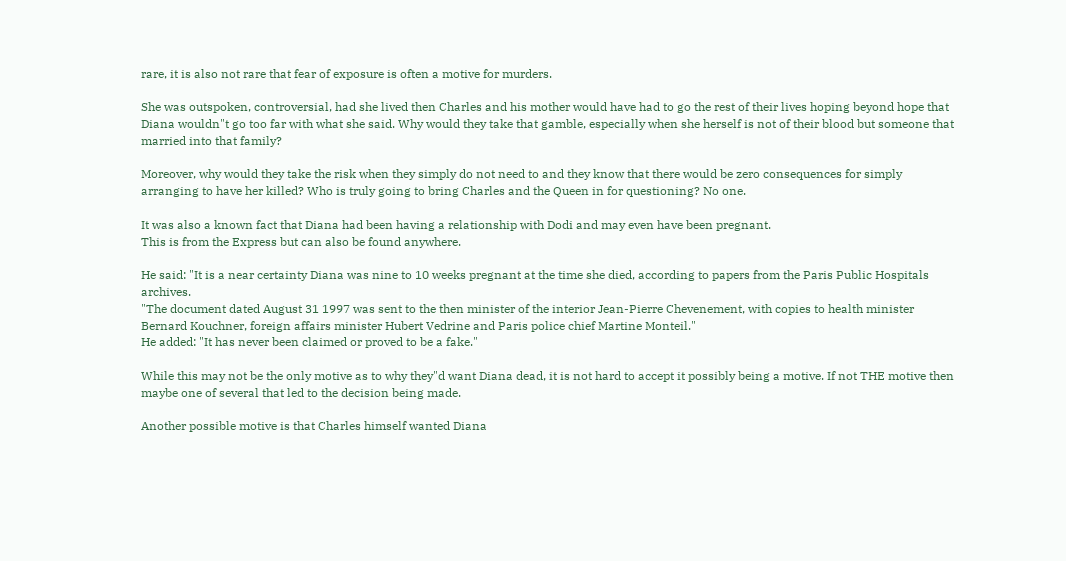rare, it is also not rare that fear of exposure is often a motive for murders.

She was outspoken, controversial, had she lived then Charles and his mother would have had to go the rest of their lives hoping beyond hope that Diana wouldn"t go too far with what she said. Why would they take that gamble, especially when she herself is not of their blood but someone that married into that family?

Moreover, why would they take the risk when they simply do not need to and they know that there would be zero consequences for simply arranging to have her killed? Who is truly going to bring Charles and the Queen in for questioning? No one.

It was also a known fact that Diana had been having a relationship with Dodi and may even have been pregnant.
This is from the Express but can also be found anywhere.

He said: "It is a near certainty Diana was nine to 10 weeks pregnant at the time she died, according to papers from the Paris Public Hospitals archives.
"The document dated August 31 1997 was sent to the then minister of the interior Jean-Pierre Chevenement, with copies to health minister Bernard Kouchner, foreign affairs minister Hubert Vedrine and Paris police chief Martine Monteil."
He added: "It has never been claimed or proved to be a fake."

While this may not be the only motive as to why they"d want Diana dead, it is not hard to accept it possibly being a motive. If not THE motive then maybe one of several that led to the decision being made.

Another possible motive is that Charles himself wanted Diana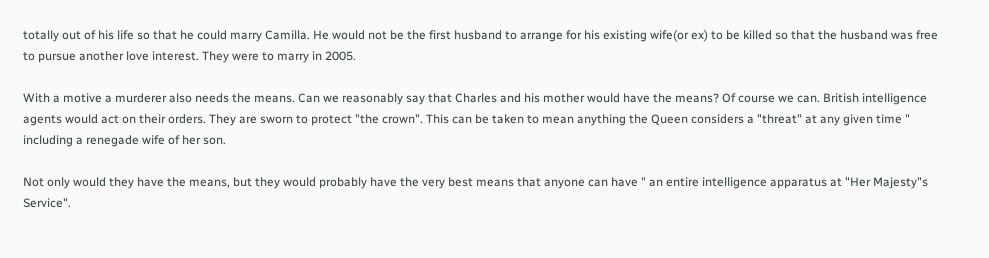totally out of his life so that he could marry Camilla. He would not be the first husband to arrange for his existing wife(or ex) to be killed so that the husband was free to pursue another love interest. They were to marry in 2005.

With a motive a murderer also needs the means. Can we reasonably say that Charles and his mother would have the means? Of course we can. British intelligence agents would act on their orders. They are sworn to protect "the crown". This can be taken to mean anything the Queen considers a "threat" at any given time " including a renegade wife of her son.

Not only would they have the means, but they would probably have the very best means that anyone can have " an entire intelligence apparatus at "Her Majesty"s Service".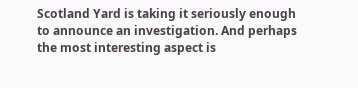Scotland Yard is taking it seriously enough to announce an investigation. And perhaps the most interesting aspect is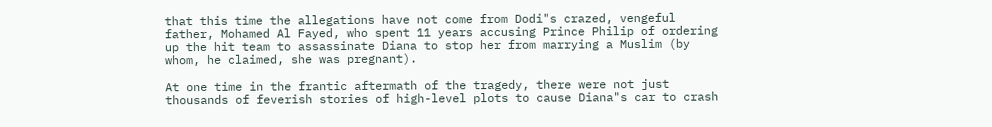that this time the allegations have not come from Dodi"s crazed, vengeful father, Mohamed Al Fayed, who spent 11 years accusing Prince Philip of ordering up the hit team to assassinate Diana to stop her from marrying a Muslim (by whom, he claimed, she was pregnant).

At one time in the frantic aftermath of the tragedy, there were not just thousands of feverish stories of high-level plots to cause Diana"s car to crash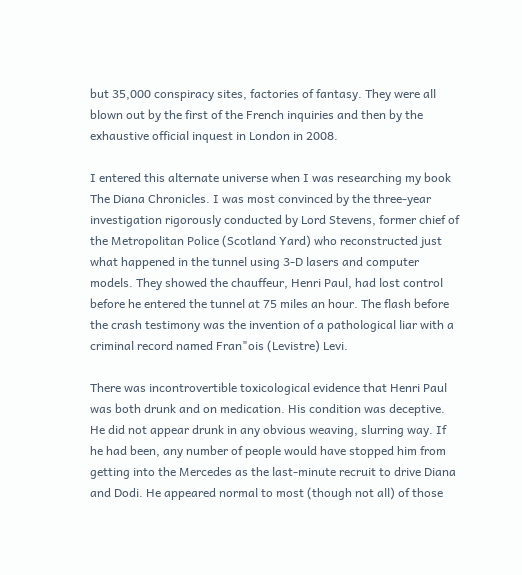but 35,000 conspiracy sites, factories of fantasy. They were all blown out by the first of the French inquiries and then by the exhaustive official inquest in London in 2008.

I entered this alternate universe when I was researching my book The Diana Chronicles. I was most convinced by the three-year investigation rigorously conducted by Lord Stevens, former chief of the Metropolitan Police (Scotland Yard) who reconstructed just what happened in the tunnel using 3-D lasers and computer models. They showed the chauffeur, Henri Paul, had lost control before he entered the tunnel at 75 miles an hour. The flash before the crash testimony was the invention of a pathological liar with a criminal record named Fran"ois (Levistre) Levi.

There was incontrovertible toxicological evidence that Henri Paul was both drunk and on medication. His condition was deceptive. He did not appear drunk in any obvious weaving, slurring way. If he had been, any number of people would have stopped him from getting into the Mercedes as the last-minute recruit to drive Diana and Dodi. He appeared normal to most (though not all) of those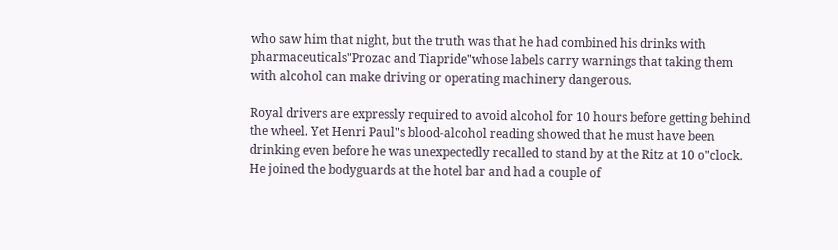who saw him that night, but the truth was that he had combined his drinks with pharmaceuticals"Prozac and Tiapride"whose labels carry warnings that taking them with alcohol can make driving or operating machinery dangerous.

Royal drivers are expressly required to avoid alcohol for 10 hours before getting behind the wheel. Yet Henri Paul"s blood-alcohol reading showed that he must have been drinking even before he was unexpectedly recalled to stand by at the Ritz at 10 o"clock. He joined the bodyguards at the hotel bar and had a couple of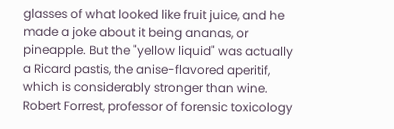glasses of what looked like fruit juice, and he made a joke about it being ananas, or pineapple. But the "yellow liquid" was actually a Ricard pastis, the anise-flavored aperitif, which is considerably stronger than wine. Robert Forrest, professor of forensic toxicology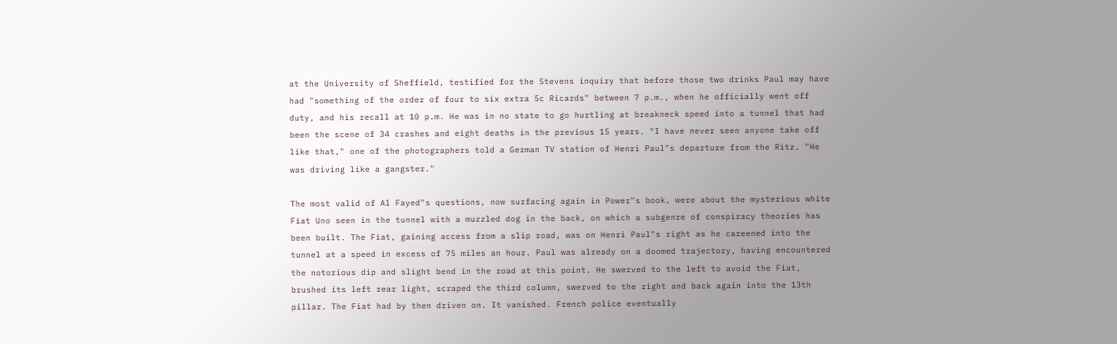at the University of Sheffield, testified for the Stevens inquiry that before those two drinks Paul may have had "something of the order of four to six extra 5c Ricards" between 7 p.m., when he officially went off duty, and his recall at 10 p.m. He was in no state to go hurtling at breakneck speed into a tunnel that had been the scene of 34 crashes and eight deaths in the previous 15 years. "I have never seen anyone take off like that," one of the photographers told a German TV station of Henri Paul"s departure from the Ritz. "He was driving like a gangster."

The most valid of Al Fayed"s questions, now surfacing again in Power"s book, were about the mysterious white Fiat Uno seen in the tunnel with a muzzled dog in the back, on which a subgenre of conspiracy theories has been built. The Fiat, gaining access from a slip road, was on Henri Paul"s right as he careened into the tunnel at a speed in excess of 75 miles an hour. Paul was already on a doomed trajectory, having encountered the notorious dip and slight bend in the road at this point. He swerved to the left to avoid the Fiat, brushed its left rear light, scraped the third column, swerved to the right and back again into the 13th pillar. The Fiat had by then driven on. It vanished. French police eventually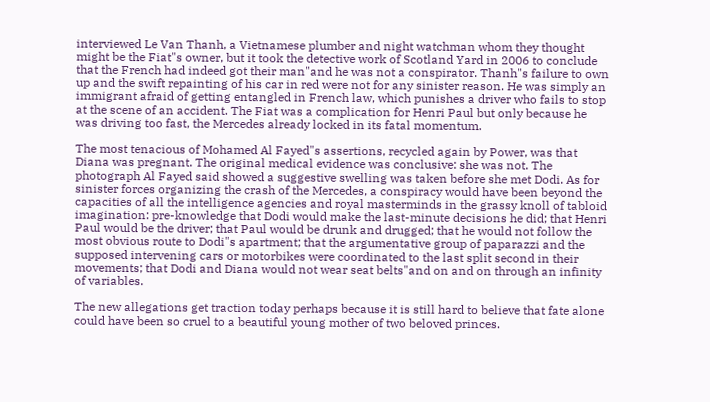interviewed Le Van Thanh, a Vietnamese plumber and night watchman whom they thought might be the Fiat"s owner, but it took the detective work of Scotland Yard in 2006 to conclude that the French had indeed got their man"and he was not a conspirator. Thanh"s failure to own up and the swift repainting of his car in red were not for any sinister reason. He was simply an immigrant afraid of getting entangled in French law, which punishes a driver who fails to stop at the scene of an accident. The Fiat was a complication for Henri Paul but only because he was driving too fast, the Mercedes already locked in its fatal momentum.

The most tenacious of Mohamed Al Fayed"s assertions, recycled again by Power, was that Diana was pregnant. The original medical evidence was conclusive: she was not. The photograph Al Fayed said showed a suggestive swelling was taken before she met Dodi. As for sinister forces organizing the crash of the Mercedes, a conspiracy would have been beyond the capacities of all the intelligence agencies and royal masterminds in the grassy knoll of tabloid imagination: pre-knowledge that Dodi would make the last-minute decisions he did; that Henri Paul would be the driver; that Paul would be drunk and drugged; that he would not follow the most obvious route to Dodi"s apartment; that the argumentative group of paparazzi and the supposed intervening cars or motorbikes were coordinated to the last split second in their movements; that Dodi and Diana would not wear seat belts"and on and on through an infinity of variables.

The new allegations get traction today perhaps because it is still hard to believe that fate alone could have been so cruel to a beautiful young mother of two beloved princes.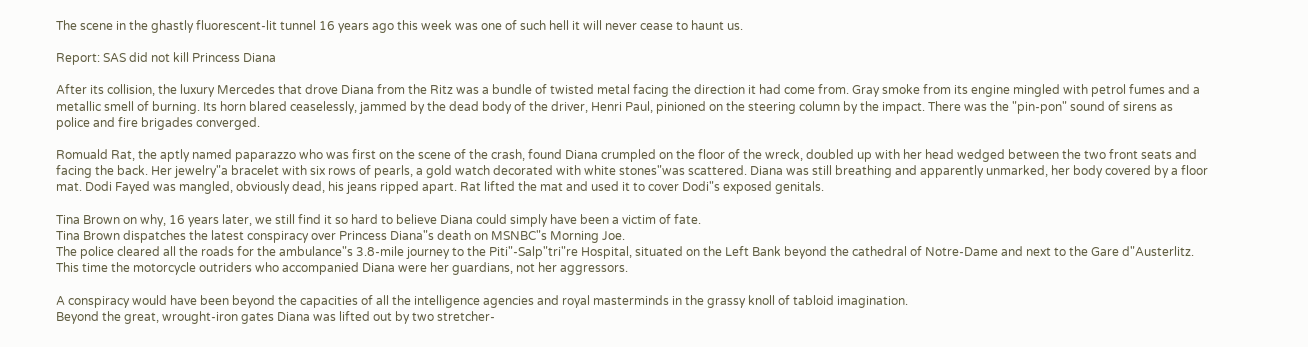The scene in the ghastly fluorescent-lit tunnel 16 years ago this week was one of such hell it will never cease to haunt us.

Report: SAS did not kill Princess Diana

After its collision, the luxury Mercedes that drove Diana from the Ritz was a bundle of twisted metal facing the direction it had come from. Gray smoke from its engine mingled with petrol fumes and a metallic smell of burning. Its horn blared ceaselessly, jammed by the dead body of the driver, Henri Paul, pinioned on the steering column by the impact. There was the "pin-pon" sound of sirens as police and fire brigades converged.

Romuald Rat, the aptly named paparazzo who was first on the scene of the crash, found Diana crumpled on the floor of the wreck, doubled up with her head wedged between the two front seats and facing the back. Her jewelry"a bracelet with six rows of pearls, a gold watch decorated with white stones"was scattered. Diana was still breathing and apparently unmarked, her body covered by a floor mat. Dodi Fayed was mangled, obviously dead, his jeans ripped apart. Rat lifted the mat and used it to cover Dodi"s exposed genitals.

Tina Brown on why, 16 years later, we still find it so hard to believe Diana could simply have been a victim of fate.
Tina Brown dispatches the latest conspiracy over Princess Diana"s death on MSNBC"s Morning Joe.
The police cleared all the roads for the ambulance"s 3.8-mile journey to the Piti"-Salp"tri"re Hospital, situated on the Left Bank beyond the cathedral of Notre-Dame and next to the Gare d"Austerlitz. This time the motorcycle outriders who accompanied Diana were her guardians, not her aggressors.

A conspiracy would have been beyond the capacities of all the intelligence agencies and royal masterminds in the grassy knoll of tabloid imagination.
Beyond the great, wrought-iron gates Diana was lifted out by two stretcher-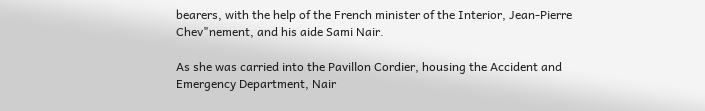bearers, with the help of the French minister of the Interior, Jean-Pierre Chev"nement, and his aide Sami Nair.

As she was carried into the Pavillon Cordier, housing the Accident and Emergency Department, Nair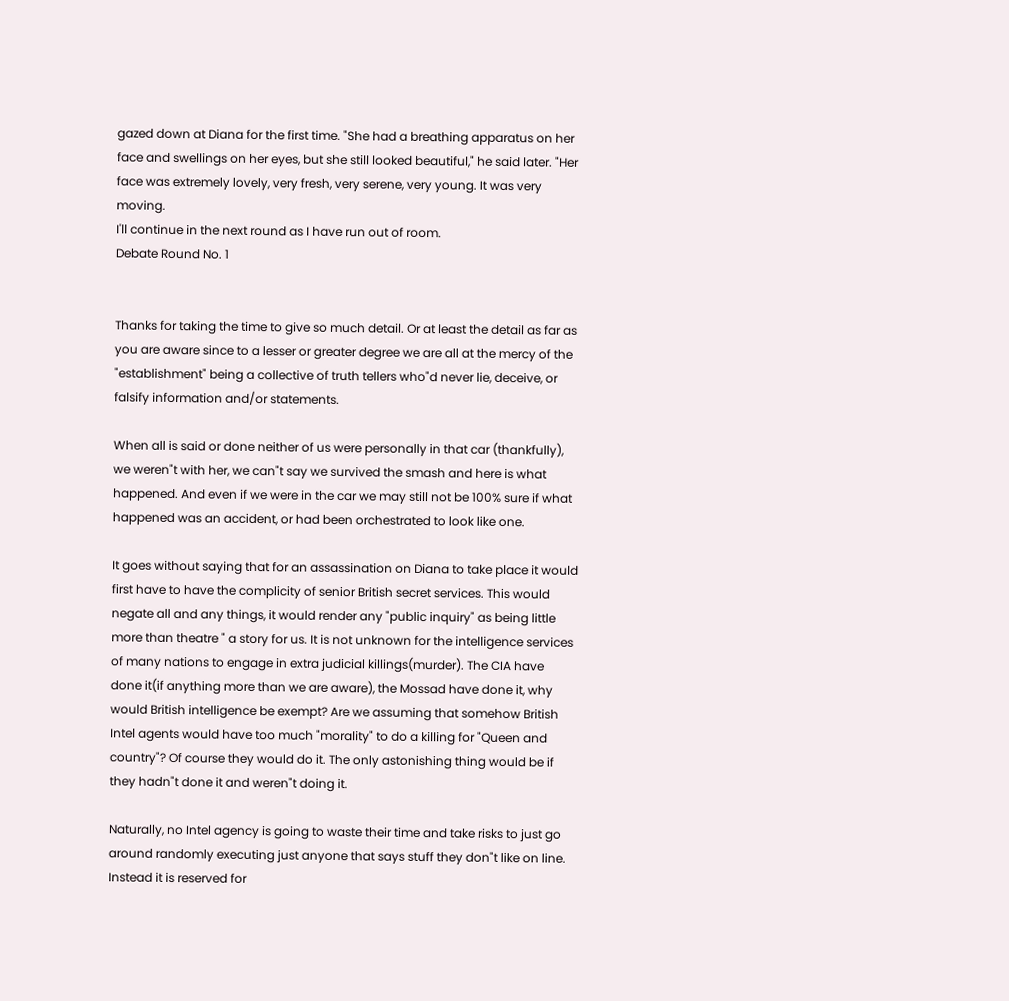gazed down at Diana for the first time. "She had a breathing apparatus on her face and swellings on her eyes, but she still looked beautiful," he said later. "Her face was extremely lovely, very fresh, very serene, very young. It was very moving.
I'll continue in the next round as I have run out of room.
Debate Round No. 1


Thanks for taking the time to give so much detail. Or at least the detail as far as you are aware since to a lesser or greater degree we are all at the mercy of the "establishment" being a collective of truth tellers who"d never lie, deceive, or falsify information and/or statements.

When all is said or done neither of us were personally in that car (thankfully), we weren"t with her, we can"t say we survived the smash and here is what happened. And even if we were in the car we may still not be 100% sure if what happened was an accident, or had been orchestrated to look like one.

It goes without saying that for an assassination on Diana to take place it would first have to have the complicity of senior British secret services. This would negate all and any things, it would render any "public inquiry" as being little more than theatre " a story for us. It is not unknown for the intelligence services of many nations to engage in extra judicial killings(murder). The CIA have done it(if anything more than we are aware), the Mossad have done it, why would British intelligence be exempt? Are we assuming that somehow British Intel agents would have too much "morality" to do a killing for "Queen and country"? Of course they would do it. The only astonishing thing would be if they hadn"t done it and weren"t doing it.

Naturally, no Intel agency is going to waste their time and take risks to just go around randomly executing just anyone that says stuff they don"t like on line. Instead it is reserved for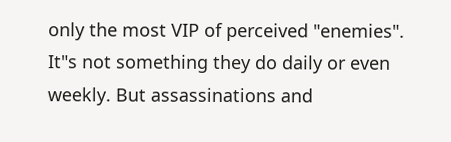only the most VIP of perceived "enemies". It"s not something they do daily or even weekly. But assassinations and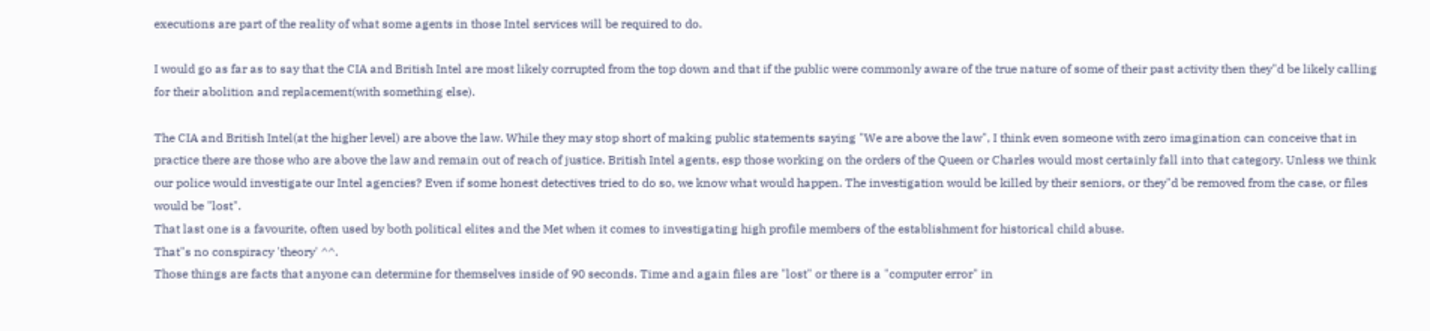executions are part of the reality of what some agents in those Intel services will be required to do.

I would go as far as to say that the CIA and British Intel are most likely corrupted from the top down and that if the public were commonly aware of the true nature of some of their past activity then they"d be likely calling for their abolition and replacement(with something else).

The CIA and British Intel(at the higher level) are above the law. While they may stop short of making public statements saying "We are above the law", I think even someone with zero imagination can conceive that in practice there are those who are above the law and remain out of reach of justice. British Intel agents, esp those working on the orders of the Queen or Charles would most certainly fall into that category. Unless we think our police would investigate our Intel agencies? Even if some honest detectives tried to do so, we know what would happen. The investigation would be killed by their seniors, or they"d be removed from the case, or files would be "lost".
That last one is a favourite, often used by both political elites and the Met when it comes to investigating high profile members of the establishment for historical child abuse.
That"s no conspiracy 'theory' ^^.
Those things are facts that anyone can determine for themselves inside of 90 seconds. Time and again files are "lost" or there is a "computer error" in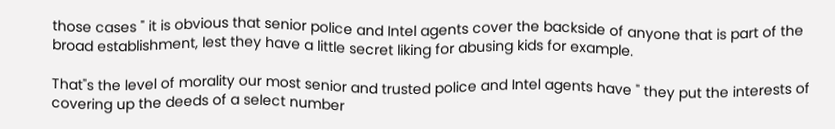those cases " it is obvious that senior police and Intel agents cover the backside of anyone that is part of the broad establishment, lest they have a little secret liking for abusing kids for example.

That"s the level of morality our most senior and trusted police and Intel agents have " they put the interests of covering up the deeds of a select number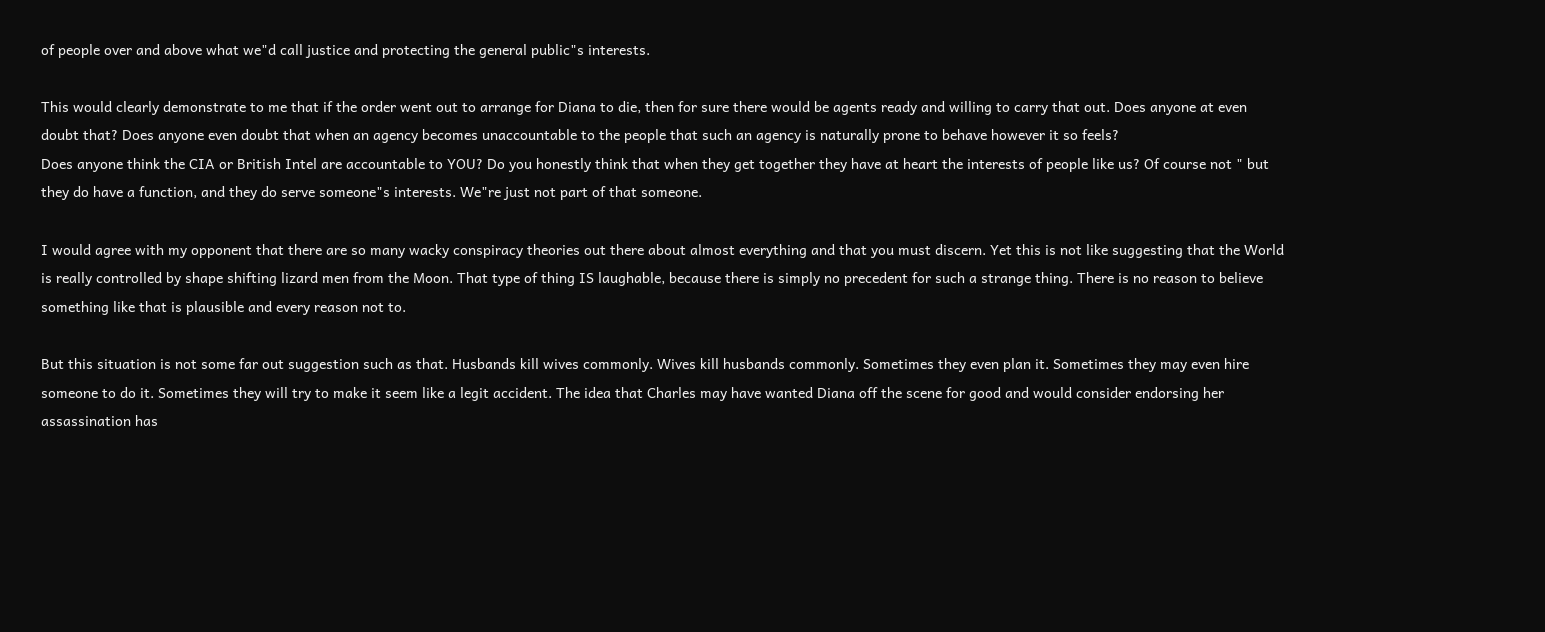of people over and above what we"d call justice and protecting the general public"s interests.

This would clearly demonstrate to me that if the order went out to arrange for Diana to die, then for sure there would be agents ready and willing to carry that out. Does anyone at even doubt that? Does anyone even doubt that when an agency becomes unaccountable to the people that such an agency is naturally prone to behave however it so feels?
Does anyone think the CIA or British Intel are accountable to YOU? Do you honestly think that when they get together they have at heart the interests of people like us? Of course not " but they do have a function, and they do serve someone"s interests. We"re just not part of that someone.

I would agree with my opponent that there are so many wacky conspiracy theories out there about almost everything and that you must discern. Yet this is not like suggesting that the World is really controlled by shape shifting lizard men from the Moon. That type of thing IS laughable, because there is simply no precedent for such a strange thing. There is no reason to believe something like that is plausible and every reason not to.

But this situation is not some far out suggestion such as that. Husbands kill wives commonly. Wives kill husbands commonly. Sometimes they even plan it. Sometimes they may even hire someone to do it. Sometimes they will try to make it seem like a legit accident. The idea that Charles may have wanted Diana off the scene for good and would consider endorsing her assassination has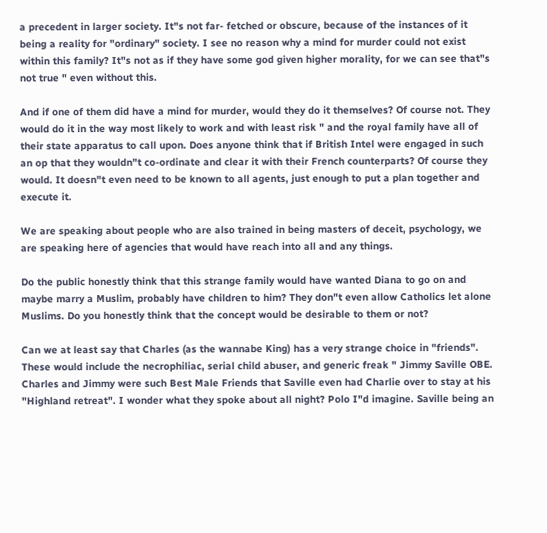a precedent in larger society. It"s not far- fetched or obscure, because of the instances of it being a reality for "ordinary" society. I see no reason why a mind for murder could not exist within this family? It"s not as if they have some god given higher morality, for we can see that"s not true " even without this.

And if one of them did have a mind for murder, would they do it themselves? Of course not. They would do it in the way most likely to work and with least risk " and the royal family have all of their state apparatus to call upon. Does anyone think that if British Intel were engaged in such an op that they wouldn"t co-ordinate and clear it with their French counterparts? Of course they would. It doesn"t even need to be known to all agents, just enough to put a plan together and execute it.

We are speaking about people who are also trained in being masters of deceit, psychology, we are speaking here of agencies that would have reach into all and any things.

Do the public honestly think that this strange family would have wanted Diana to go on and maybe marry a Muslim, probably have children to him? They don"t even allow Catholics let alone Muslims. Do you honestly think that the concept would be desirable to them or not?

Can we at least say that Charles (as the wannabe King) has a very strange choice in "friends". These would include the necrophiliac, serial child abuser, and generic freak " Jimmy Saville OBE. Charles and Jimmy were such Best Male Friends that Saville even had Charlie over to stay at his "Highland retreat". I wonder what they spoke about all night? Polo I"d imagine. Saville being an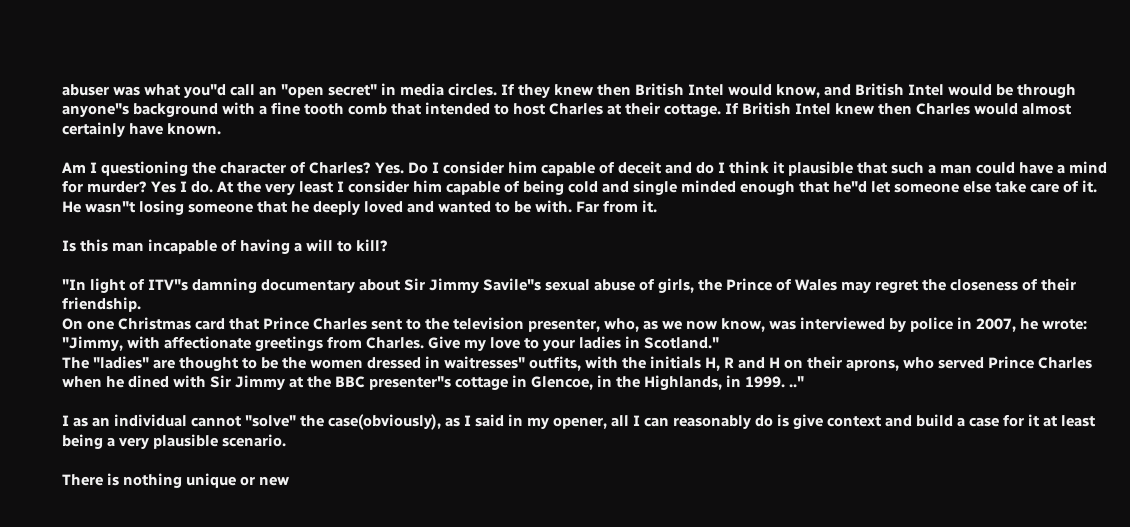abuser was what you"d call an "open secret" in media circles. If they knew then British Intel would know, and British Intel would be through anyone"s background with a fine tooth comb that intended to host Charles at their cottage. If British Intel knew then Charles would almost certainly have known.

Am I questioning the character of Charles? Yes. Do I consider him capable of deceit and do I think it plausible that such a man could have a mind for murder? Yes I do. At the very least I consider him capable of being cold and single minded enough that he"d let someone else take care of it. He wasn"t losing someone that he deeply loved and wanted to be with. Far from it.

Is this man incapable of having a will to kill?

"In light of ITV"s damning documentary about Sir Jimmy Savile"s sexual abuse of girls, the Prince of Wales may regret the closeness of their friendship.
On one Christmas card that Prince Charles sent to the television presenter, who, as we now know, was interviewed by police in 2007, he wrote: "Jimmy, with affectionate greetings from Charles. Give my love to your ladies in Scotland."
The "ladies" are thought to be the women dressed in waitresses" outfits, with the initials H, R and H on their aprons, who served Prince Charles when he dined with Sir Jimmy at the BBC presenter"s cottage in Glencoe, in the Highlands, in 1999. .."

I as an individual cannot "solve" the case(obviously), as I said in my opener, all I can reasonably do is give context and build a case for it at least being a very plausible scenario.

There is nothing unique or new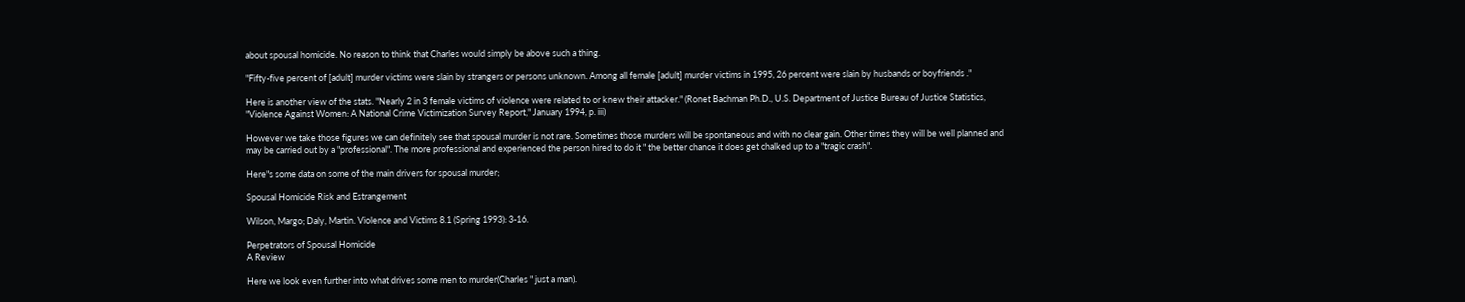about spousal homicide. No reason to think that Charles would simply be above such a thing.

"Fifty-five percent of [adult] murder victims were slain by strangers or persons unknown. Among all female [adult] murder victims in 1995, 26 percent were slain by husbands or boyfriends ."

Here is another view of the stats. "Nearly 2 in 3 female victims of violence were related to or knew their attacker." (Ronet Bachman Ph.D., U.S. Department of Justice Bureau of Justice Statistics, "Violence Against Women: A National Crime Victimization Survey Report," January 1994, p. iii)

However we take those figures we can definitely see that spousal murder is not rare. Sometimes those murders will be spontaneous and with no clear gain. Other times they will be well planned and may be carried out by a "professional". The more professional and experienced the person hired to do it " the better chance it does get chalked up to a "tragic crash".

Here"s some data on some of the main drivers for spousal murder;

Spousal Homicide Risk and Estrangement

Wilson, Margo; Daly, Martin. Violence and Victims 8.1 (Spring 1993): 3-16.

Perpetrators of Spousal Homicide
A Review

Here we look even further into what drives some men to murder(Charles " just a man).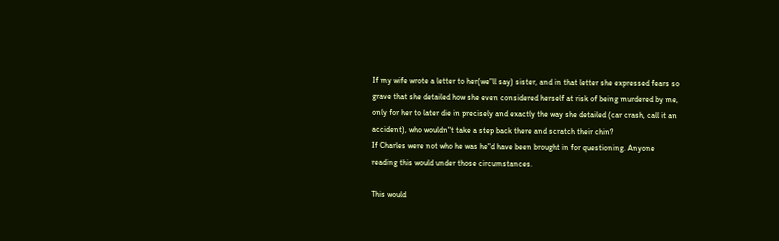If my wife wrote a letter to her(we"ll say) sister, and in that letter she expressed fears so grave that she detailed how she even considered herself at risk of being murdered by me, only for her to later die in precisely and exactly the way she detailed (car crash, call it an accident), who wouldn"t take a step back there and scratch their chin?
If Charles were not who he was he"d have been brought in for questioning. Anyone reading this would under those circumstances.

This would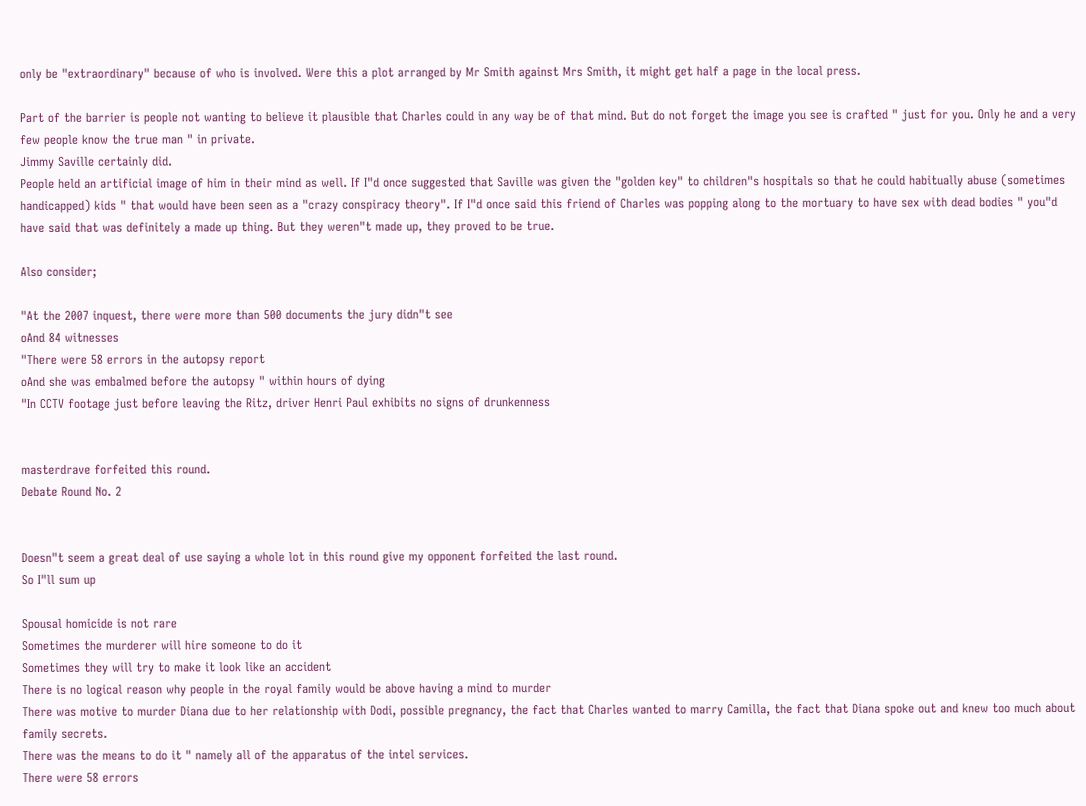only be "extraordinary" because of who is involved. Were this a plot arranged by Mr Smith against Mrs Smith, it might get half a page in the local press.

Part of the barrier is people not wanting to believe it plausible that Charles could in any way be of that mind. But do not forget the image you see is crafted " just for you. Only he and a very few people know the true man " in private.
Jimmy Saville certainly did.
People held an artificial image of him in their mind as well. If I"d once suggested that Saville was given the "golden key" to children"s hospitals so that he could habitually abuse (sometimes handicapped) kids " that would have been seen as a "crazy conspiracy theory". If I"d once said this friend of Charles was popping along to the mortuary to have sex with dead bodies " you"d have said that was definitely a made up thing. But they weren"t made up, they proved to be true.

Also consider;

"At the 2007 inquest, there were more than 500 documents the jury didn"t see
oAnd 84 witnesses
"There were 58 errors in the autopsy report
oAnd she was embalmed before the autopsy " within hours of dying
"In CCTV footage just before leaving the Ritz, driver Henri Paul exhibits no signs of drunkenness


masterdrave forfeited this round.
Debate Round No. 2


Doesn"t seem a great deal of use saying a whole lot in this round give my opponent forfeited the last round.
So I"ll sum up

Spousal homicide is not rare
Sometimes the murderer will hire someone to do it
Sometimes they will try to make it look like an accident
There is no logical reason why people in the royal family would be above having a mind to murder
There was motive to murder Diana due to her relationship with Dodi, possible pregnancy, the fact that Charles wanted to marry Camilla, the fact that Diana spoke out and knew too much about family secrets.
There was the means to do it " namely all of the apparatus of the intel services.
There were 58 errors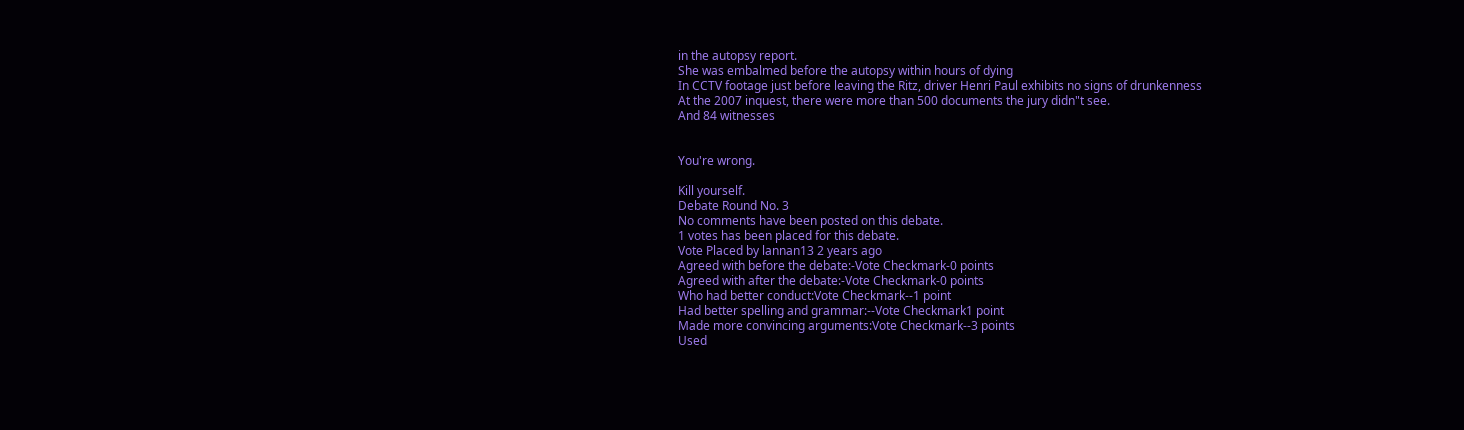in the autopsy report.
She was embalmed before the autopsy within hours of dying
In CCTV footage just before leaving the Ritz, driver Henri Paul exhibits no signs of drunkenness
At the 2007 inquest, there were more than 500 documents the jury didn"t see.
And 84 witnesses


You're wrong.

Kill yourself.
Debate Round No. 3
No comments have been posted on this debate.
1 votes has been placed for this debate.
Vote Placed by lannan13 2 years ago
Agreed with before the debate:-Vote Checkmark-0 points
Agreed with after the debate:-Vote Checkmark-0 points
Who had better conduct:Vote Checkmark--1 point
Had better spelling and grammar:--Vote Checkmark1 point
Made more convincing arguments:Vote Checkmark--3 points
Used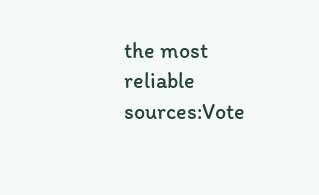the most reliable sources:Vote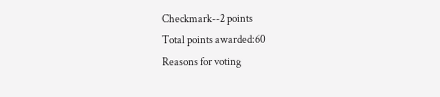Checkmark--2 points
Total points awarded:60
Reasons for voting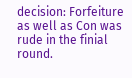decision: Forfeiture as well as Con was rude in the finial round.